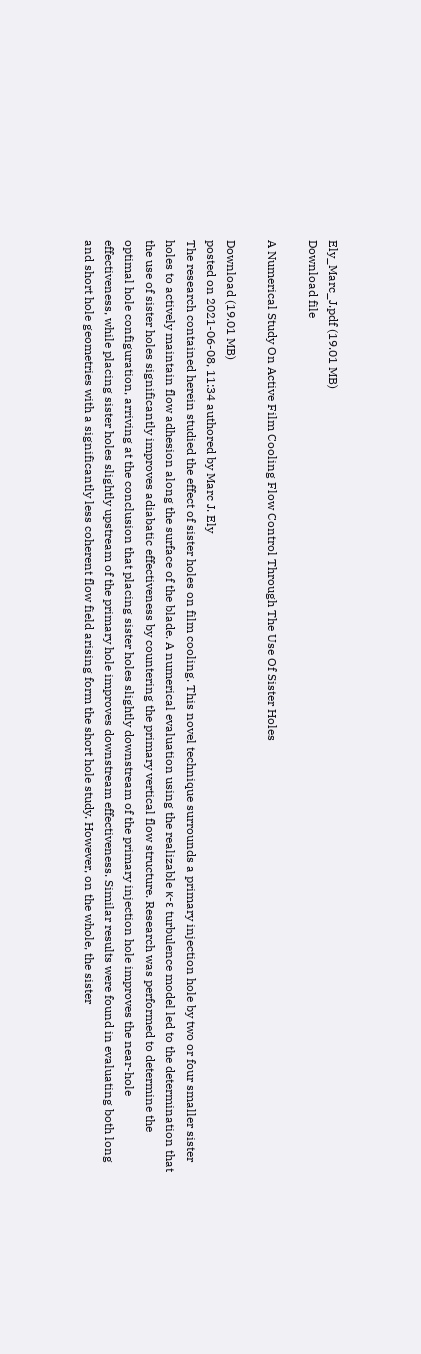Ely_Marc_J.pdf (19.01 MB)
Download file

A Numerical Study On Active Film Cooling Flow Control Through The Use Of Sister Holes

Download (19.01 MB)
posted on 2021-06-08, 11:34 authored by Marc J. Ely
The research contained herein studied the effect of sister holes on film cooling. This novel technique surrounds a primary injection hole by two or four smaller sister holes to actively maintain flow adhesion along the surface of the blade. A numerical evaluation using the realizable κ-ε turbulence model led to the determination that the use of sister holes significantly improves adiabatic effectiveness by countering the primary vertical flow structure. Research was performed to determine the optimal hole configuration, arriving at the conclusion that placing sister holes slightly downstream of the primary injection hole improves the near-hole effectiveness, while placing sister holes slightly upstream of the primary hole improves downstream effectiveness. Similar results were found in evaluating both long and short hole geometries with a significantly less coherent flow field arising form the short hole study. However, on the whole, the sister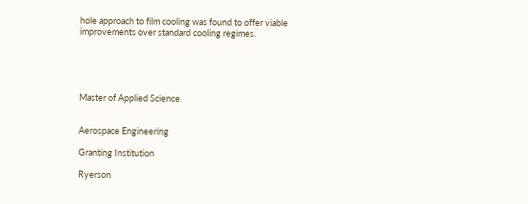hole approach to film cooling was found to offer viable improvements over standard cooling regimes.





Master of Applied Science


Aerospace Engineering

Granting Institution

Ryerson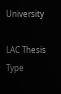University

LAC Thesis Type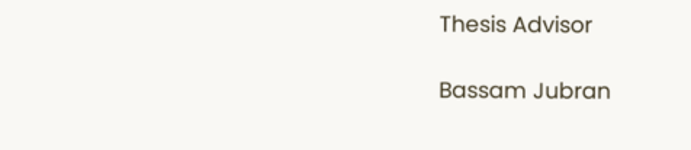Thesis Advisor

Bassam Jubran